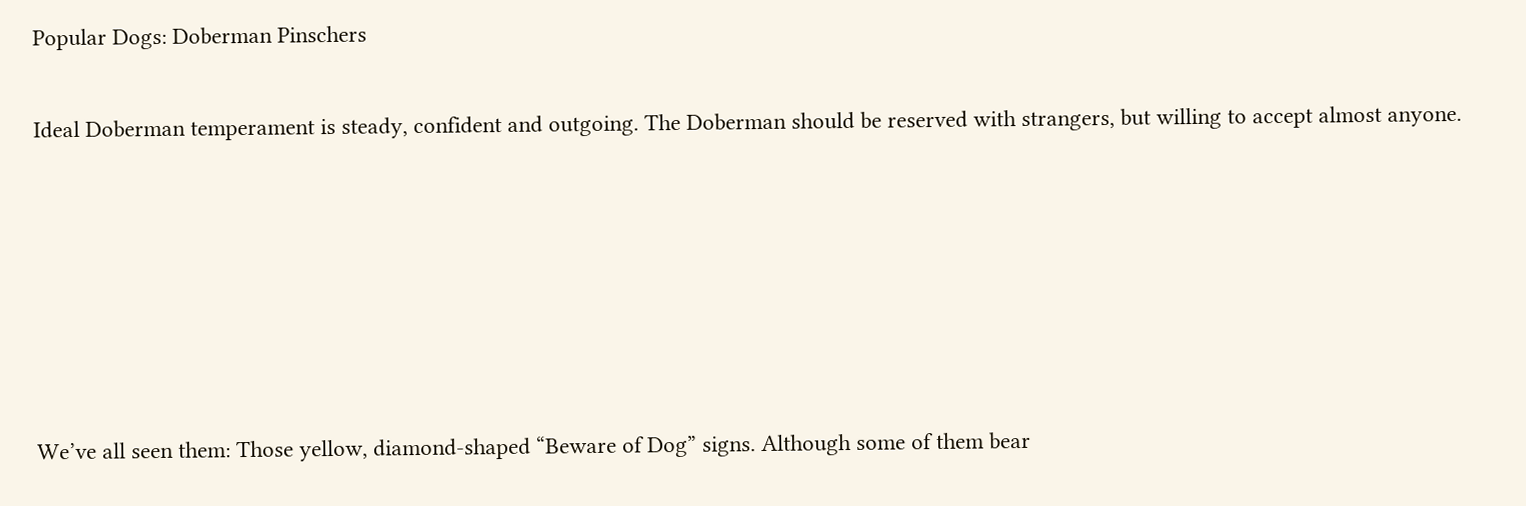Popular Dogs: Doberman Pinschers

Ideal Doberman temperament is steady, confident and outgoing. The Doberman should be reserved with strangers, but willing to accept almost anyone.






We’ve all seen them: Those yellow, diamond-shaped “Beware of Dog” signs. Although some of them bear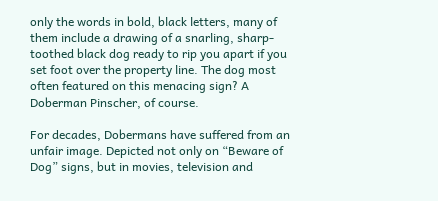only the words in bold, black letters, many of them include a drawing of a snarling, sharp-toothed black dog ready to rip you apart if you set foot over the property line. The dog most often featured on this menacing sign? A Doberman Pinscher, of course.

For decades, Dobermans have suffered from an unfair image. Depicted not only on “Beware of Dog” signs, but in movies, television and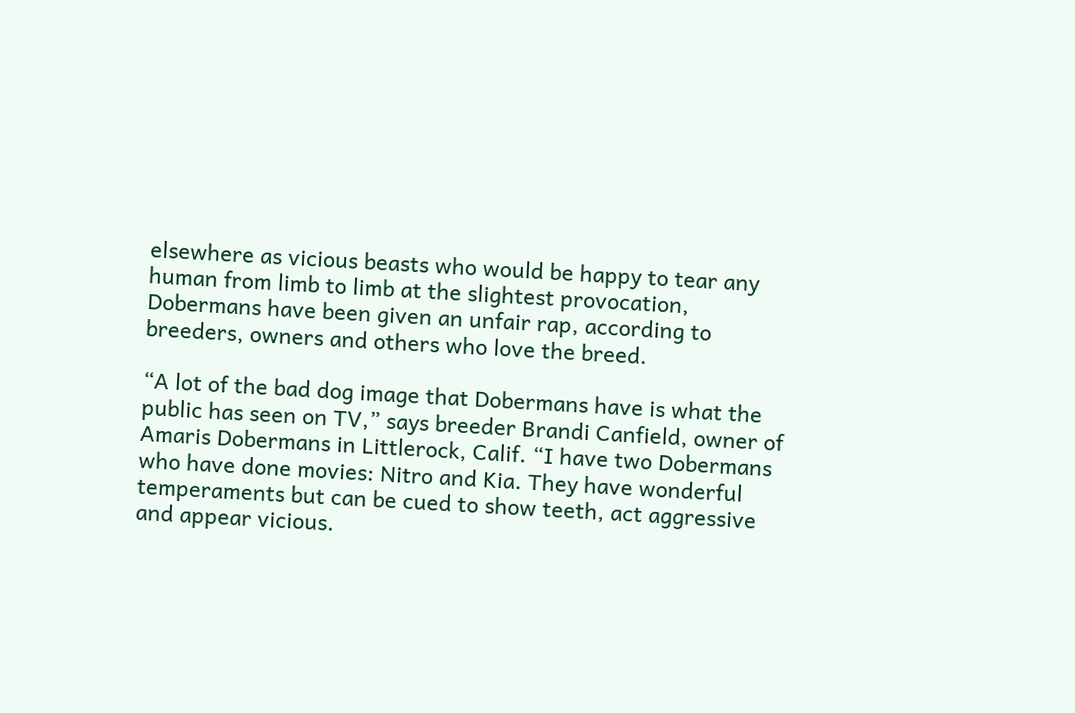elsewhere as vicious beasts who would be happy to tear any human from limb to limb at the slightest provocation, Dobermans have been given an unfair rap, according to breeders, owners and others who love the breed.

“A lot of the bad dog image that Dobermans have is what the public has seen on TV,” says breeder Brandi Canfield, owner of Amaris Dobermans in Littlerock, Calif. “I have two Dobermans who have done movies: Nitro and Kia. They have wonderful temperaments but can be cued to show teeth, act aggressive and appear vicious.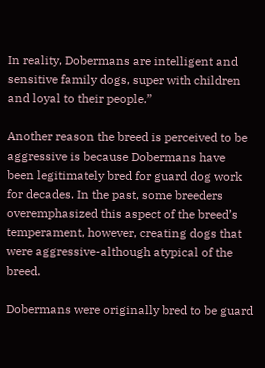In reality, Dobermans are intelligent and sensitive family dogs, super with children and loyal to their people.”

Another reason the breed is perceived to be aggressive is because Dobermans have been legitimately bred for guard dog work for decades. In the past, some breeders overemphasized this aspect of the breed’s temperament, however, creating dogs that were aggressive-although atypical of the breed.

Dobermans were originally bred to be guard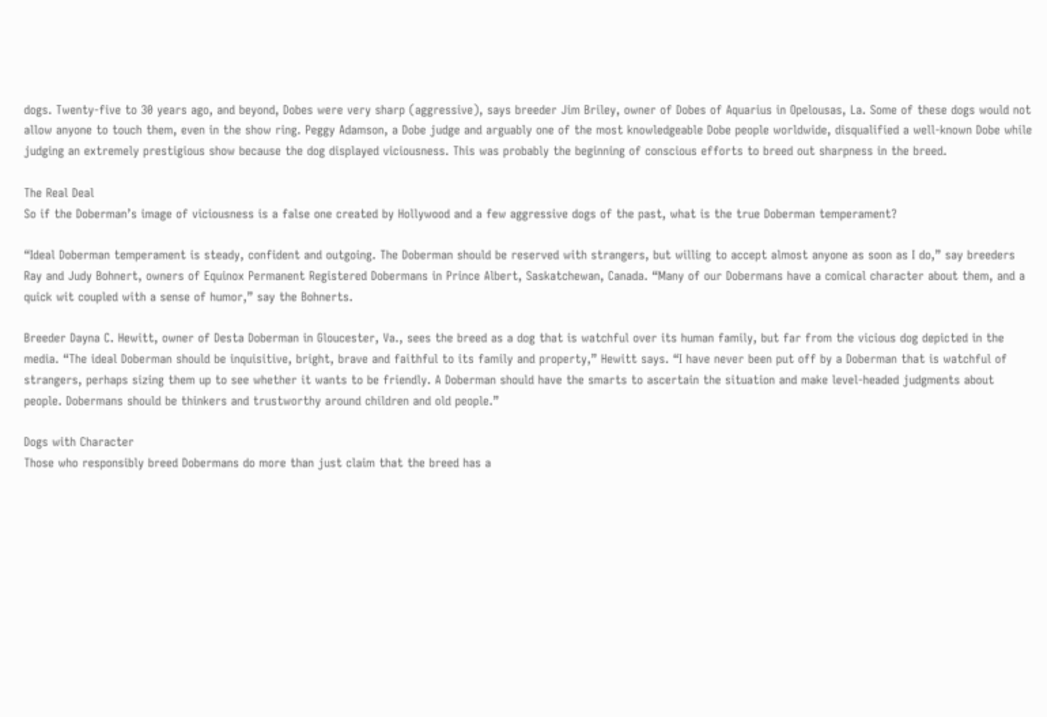dogs. Twenty-five to 30 years ago, and beyond, Dobes were very sharp (aggressive), says breeder Jim Briley, owner of Dobes of Aquarius in Opelousas, La. Some of these dogs would not allow anyone to touch them, even in the show ring. Peggy Adamson, a Dobe judge and arguably one of the most knowledgeable Dobe people worldwide, disqualified a well-known Dobe while judging an extremely prestigious show because the dog displayed viciousness. This was probably the beginning of conscious efforts to breed out sharpness in the breed.

The Real Deal
So if the Doberman’s image of viciousness is a false one created by Hollywood and a few aggressive dogs of the past, what is the true Doberman temperament?

“Ideal Doberman temperament is steady, confident and outgoing. The Doberman should be reserved with strangers, but willing to accept almost anyone as soon as I do,” say breeders Ray and Judy Bohnert, owners of Equinox Permanent Registered Dobermans in Prince Albert, Saskatchewan, Canada. “Many of our Dobermans have a comical character about them, and a quick wit coupled with a sense of humor,” say the Bohnerts.

Breeder Dayna C. Hewitt, owner of Desta Doberman in Gloucester, Va., sees the breed as a dog that is watchful over its human family, but far from the vicious dog depicted in the media. “The ideal Doberman should be inquisitive, bright, brave and faithful to its family and property,” Hewitt says. “I have never been put off by a Doberman that is watchful of strangers, perhaps sizing them up to see whether it wants to be friendly. A Doberman should have the smarts to ascertain the situation and make level-headed judgments about people. Dobermans should be thinkers and trustworthy around children and old people.”

Dogs with Character
Those who responsibly breed Dobermans do more than just claim that the breed has a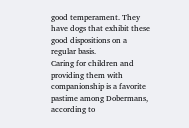good temperament. They have dogs that exhibit these good dispositions on a regular basis.
Caring for children and providing them with companionship is a favorite pastime among Dobermans, according to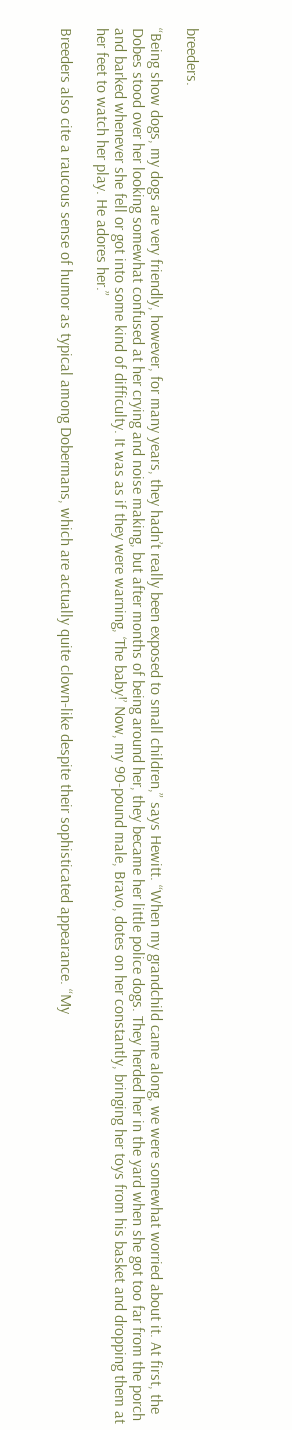breeders.

“Being show dogs, my dogs are very friendly, however, for many years, they hadn’t really been exposed to small children,” says Hewitt. “When my grandchild came along, we were somewhat worried about it. At first, the Dobes stood over her looking somewhat confused at her crying and noise making, but after months of being around her, they became her little police dogs. They herded her in the yard when she got too far from the porch and barked whenever she fell or got into some kind of difficulty. It was as if they were warning, ‘The baby!’ Now, my 90-pound male, Bravo, dotes on her constantly, bringing her toys from his basket and dropping them at her feet to watch her play. He adores her.”

Breeders also cite a raucous sense of humor as typical among Dobermans, which are actually quite clown-like despite their sophisticated appearance. “My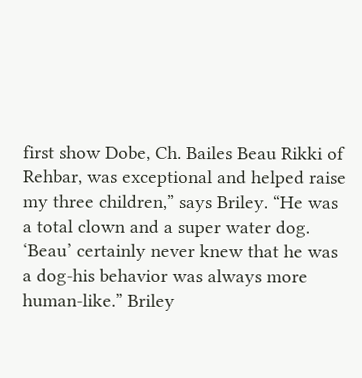first show Dobe, Ch. Bailes Beau Rikki of Rehbar, was exceptional and helped raise my three children,” says Briley. “He was a total clown and a super water dog. ‘Beau’ certainly never knew that he was a dog-his behavior was always more human-like.” Briley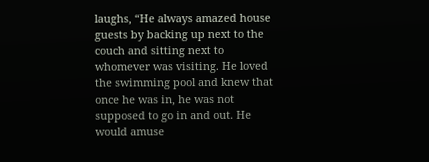laughs, “He always amazed house guests by backing up next to the couch and sitting next to whomever was visiting. He loved the swimming pool and knew that once he was in, he was not supposed to go in and out. He would amuse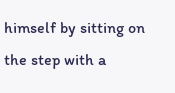himself by sitting on the step with a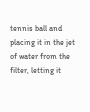tennis ball and placing it in the jet of water from the filter, letting it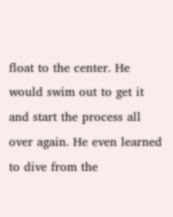float to the center. He would swim out to get it and start the process all over again. He even learned to dive from the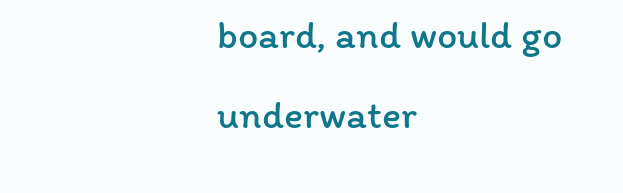board, and would go underwater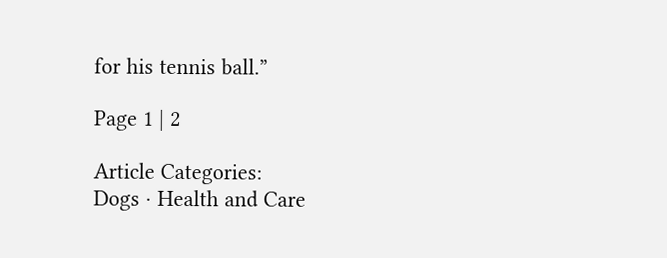for his tennis ball.”

Page 1 | 2

Article Categories:
Dogs · Health and Care